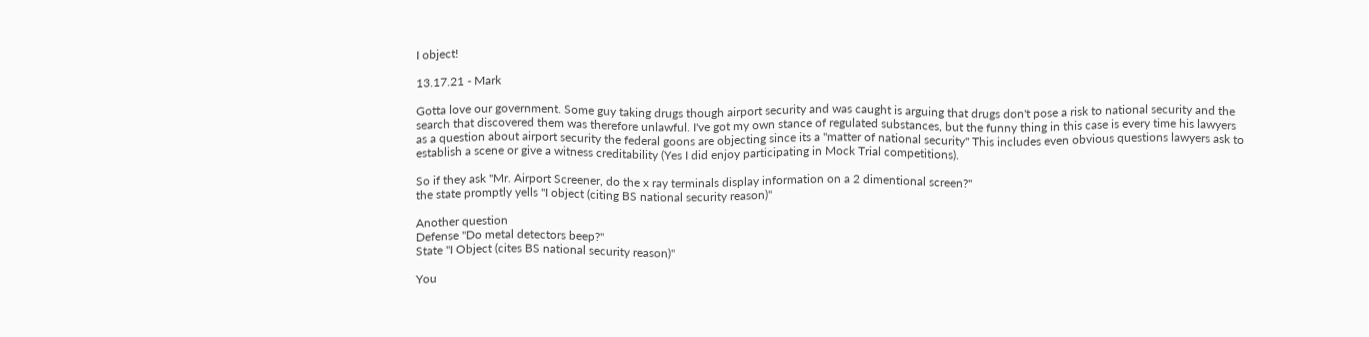I object!

13.17.21 - Mark

Gotta love our government. Some guy taking drugs though airport security and was caught is arguing that drugs don't pose a risk to national security and the search that discovered them was therefore unlawful. I've got my own stance of regulated substances, but the funny thing in this case is every time his lawyers as a question about airport security the federal goons are objecting since its a "matter of national security" This includes even obvious questions lawyers ask to establish a scene or give a witness creditability (Yes I did enjoy participating in Mock Trial competitions).

So if they ask "Mr. Airport Screener, do the x ray terminals display information on a 2 dimentional screen?"
the state promptly yells "I object (citing BS national security reason)"

Another question
Defense "Do metal detectors beep?"
State "I Object (cites BS national security reason)"

You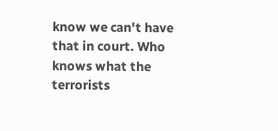know we can't have that in court. Who knows what the terrorists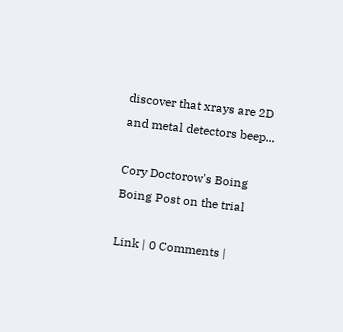discover that xrays are 2D and metal detectors beep...

Cory Doctorow's Boing Boing Post on the trial

Link | 0 Comments |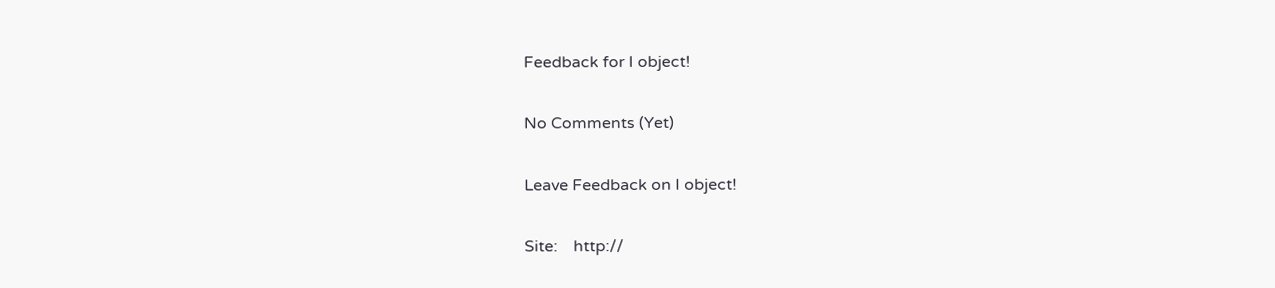Feedback for I object!

No Comments (Yet)

Leave Feedback on I object!

Site:    http://